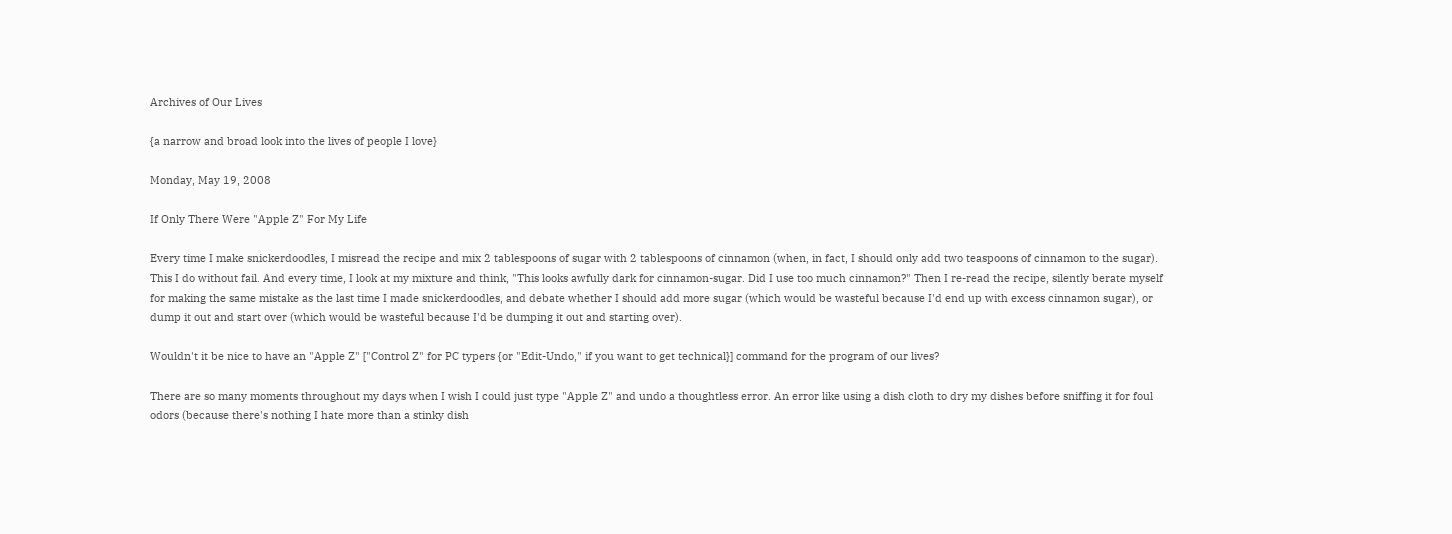Archives of Our Lives

{a narrow and broad look into the lives of people I love}

Monday, May 19, 2008

If Only There Were "Apple Z" For My Life

Every time I make snickerdoodles, I misread the recipe and mix 2 tablespoons of sugar with 2 tablespoons of cinnamon (when, in fact, I should only add two teaspoons of cinnamon to the sugar). This I do without fail. And every time, I look at my mixture and think, "This looks awfully dark for cinnamon-sugar. Did I use too much cinnamon?" Then I re-read the recipe, silently berate myself for making the same mistake as the last time I made snickerdoodles, and debate whether I should add more sugar (which would be wasteful because I'd end up with excess cinnamon sugar), or dump it out and start over (which would be wasteful because I'd be dumping it out and starting over).

Wouldn't it be nice to have an "Apple Z" ["Control Z" for PC typers {or "Edit-Undo," if you want to get technical}] command for the program of our lives?

There are so many moments throughout my days when I wish I could just type "Apple Z" and undo a thoughtless error. An error like using a dish cloth to dry my dishes before sniffing it for foul odors (because there's nothing I hate more than a stinky dish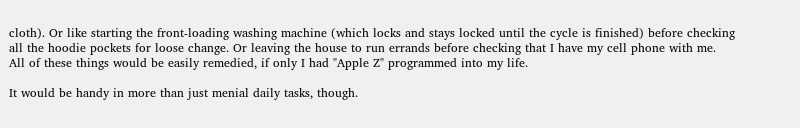cloth). Or like starting the front-loading washing machine (which locks and stays locked until the cycle is finished) before checking all the hoodie pockets for loose change. Or leaving the house to run errands before checking that I have my cell phone with me. All of these things would be easily remedied, if only I had "Apple Z" programmed into my life.

It would be handy in more than just menial daily tasks, though.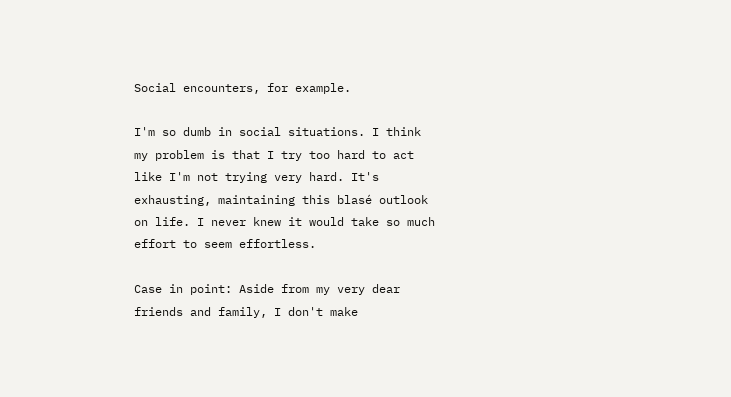Social encounters, for example.

I'm so dumb in social situations. I think my problem is that I try too hard to act like I'm not trying very hard. It's exhausting, maintaining this blasé outlook on life. I never knew it would take so much effort to seem effortless.

Case in point: Aside from my very dear friends and family, I don't make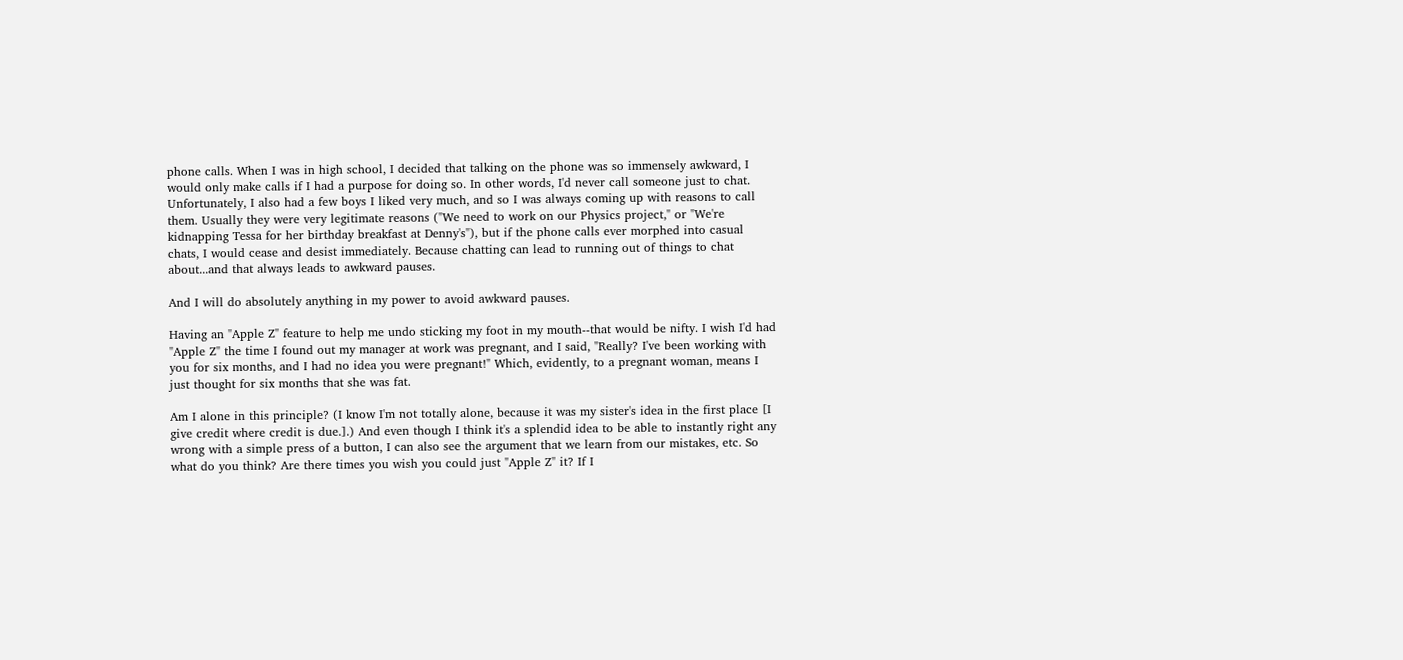phone calls. When I was in high school, I decided that talking on the phone was so immensely awkward, I would only make calls if I had a purpose for doing so. In other words, I'd never call someone just to chat. Unfortunately, I also had a few boys I liked very much, and so I was always coming up with reasons to call them. Usually they were very legitimate reasons ("We need to work on our Physics project," or "We're kidnapping Tessa for her birthday breakfast at Denny's"), but if the phone calls ever morphed into casual chats, I would cease and desist immediately. Because chatting can lead to running out of things to chat about...and that always leads to awkward pauses.

And I will do absolutely anything in my power to avoid awkward pauses.

Having an "Apple Z" feature to help me undo sticking my foot in my mouth--that would be nifty. I wish I'd had "Apple Z" the time I found out my manager at work was pregnant, and I said, "Really? I've been working with you for six months, and I had no idea you were pregnant!" Which, evidently, to a pregnant woman, means I just thought for six months that she was fat.

Am I alone in this principle? (I know I'm not totally alone, because it was my sister's idea in the first place [I give credit where credit is due.].) And even though I think it's a splendid idea to be able to instantly right any wrong with a simple press of a button, I can also see the argument that we learn from our mistakes, etc. So what do you think? Are there times you wish you could just "Apple Z" it? If I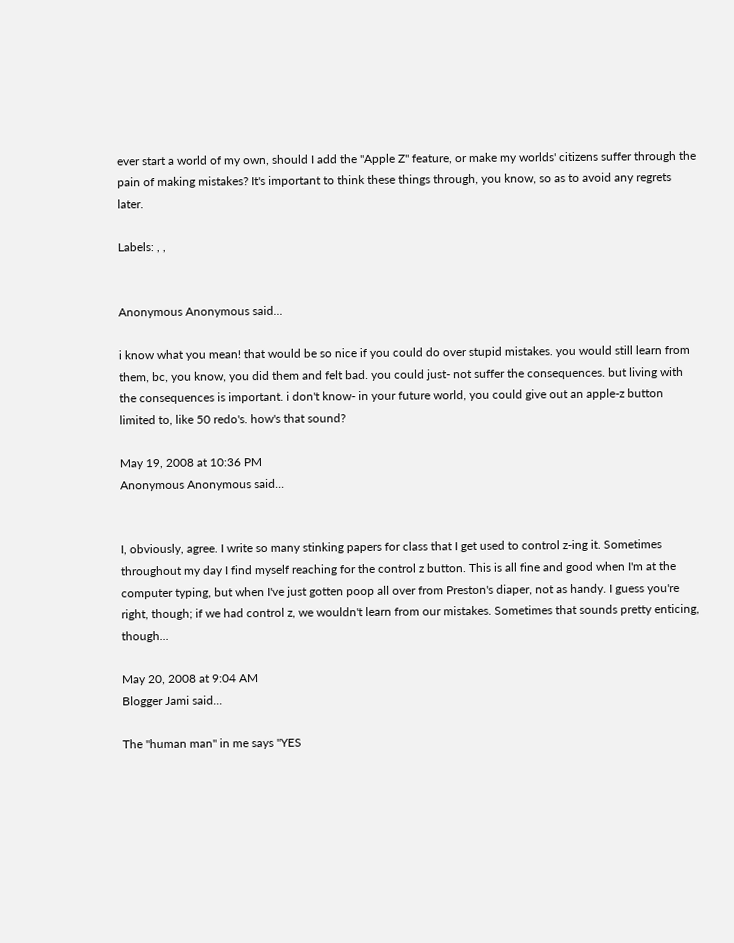ever start a world of my own, should I add the "Apple Z" feature, or make my worlds' citizens suffer through the pain of making mistakes? It's important to think these things through, you know, so as to avoid any regrets later.

Labels: , ,


Anonymous Anonymous said...

i know what you mean! that would be so nice if you could do over stupid mistakes. you would still learn from them, bc, you know, you did them and felt bad. you could just- not suffer the consequences. but living with the consequences is important. i don't know- in your future world, you could give out an apple-z button limited to, like 50 redo's. how's that sound?

May 19, 2008 at 10:36 PM
Anonymous Anonymous said...


I, obviously, agree. I write so many stinking papers for class that I get used to control z-ing it. Sometimes throughout my day I find myself reaching for the control z button. This is all fine and good when I'm at the computer typing, but when I've just gotten poop all over from Preston's diaper, not as handy. I guess you're right, though; if we had control z, we wouldn't learn from our mistakes. Sometimes that sounds pretty enticing, though...

May 20, 2008 at 9:04 AM
Blogger Jami said...

The "human man" in me says "YES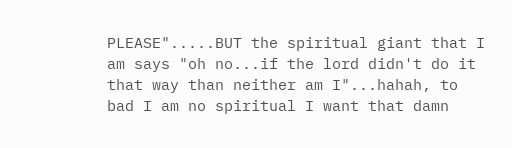PLEASE".....BUT the spiritual giant that I am says "oh no...if the lord didn't do it that way than neither am I"...hahah, to bad I am no spiritual I want that damn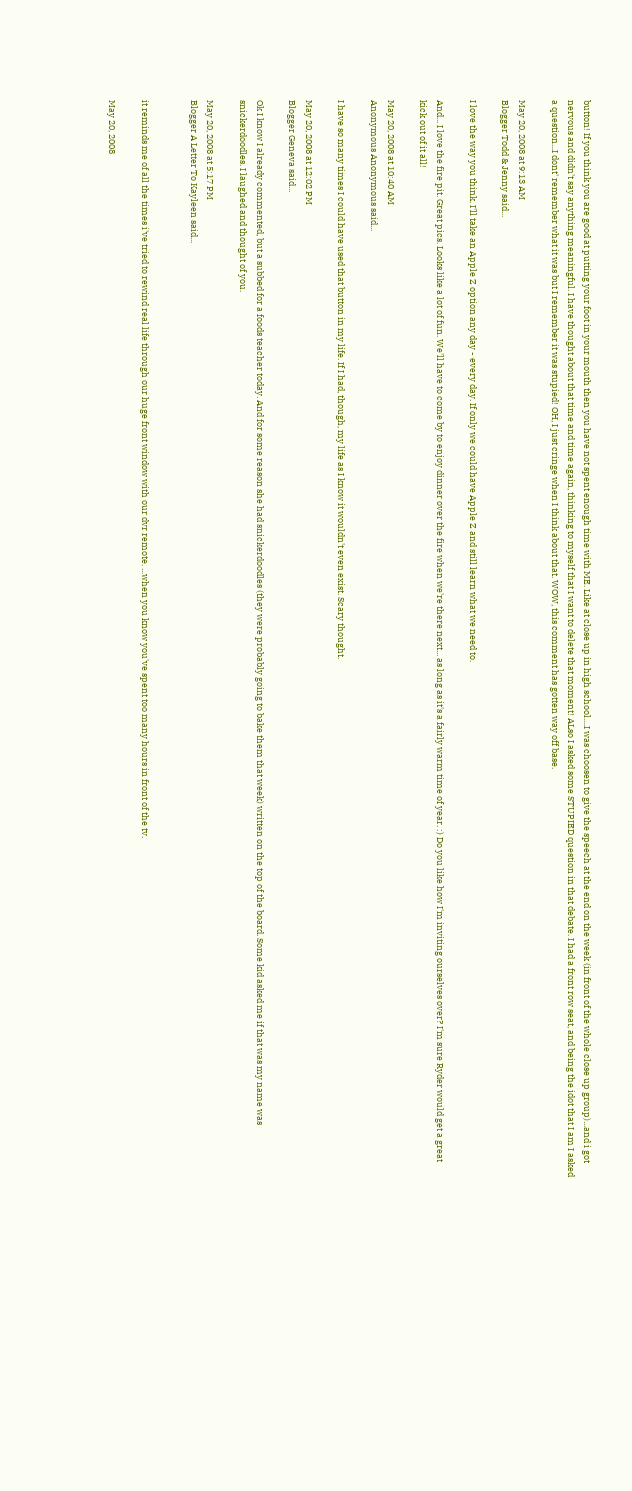button! If you think you are good at putting your foot in your mouth then you have not spent enough time with ME. Like at close up in high school....I was choosen to give the speech at the end on the week (in front of the whole close up group)...and i got nervous and didn't say anything meaningful. I have thought about that time and time again, thinking to myself that I want to delete that moment! ALso I asked some STUPIED question in that debate. I had a front row seat, and being the idot that I am I asked a question...I dont' remember what it was but I remember it was stupied! OH, I just cringe when I think about that. WOW, this comment has gotten way off base.

May 20, 2008 at 9:13 AM
Blogger Todd & Jenny said...

I love the way you think. I'll take an Apple Z option any day - every day. If only we could have Apple Z and still learn what we need to.

And... I love the fire pit. Great pics. Looks like a lot of fun. We'll have to come by to enjoy dinner over the fire when we're there next... as long as it's a fairly warm time of year. :) Do you like how I'm inviting ourselves over? I'm sure Ryder would get a great kick out of it all!

May 20, 2008 at 10:40 AM
Anonymous Anonymous said...

I have so many times I could have used that button in my life. If I had, though, my life as I know it wouldn't even exist. Scary thought.

May 20, 2008 at 12:02 PM
Blogger Geneva said...

Ok I know I already commented, but a subbed for a foods teacher today. And for some reason she had snickerdoodles (they were probably going to bake them that week) written on the top of the board. Some kid asked me if that was my name was snickerdoodles. I laughed and thought of you.

May 20, 2008 at 5:17 PM
Blogger A Letter To Kayleen said...


it reminds me of all the times i've tried to rewind real life through our huge front window with our dvr remote. ...when you know you've spent too many hours in front of the tv.

May 20, 2008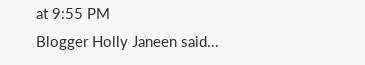at 9:55 PM
Blogger Holly Janeen said...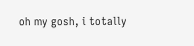oh my gosh, i totally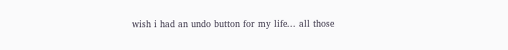wish i had an undo button for my life... all those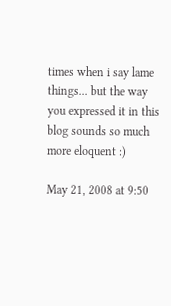times when i say lame things... but the way you expressed it in this blog sounds so much more eloquent :)

May 21, 2008 at 9:50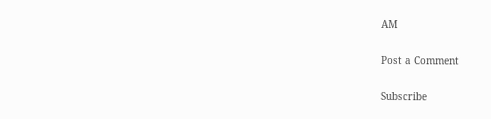AM

Post a Comment

Subscribe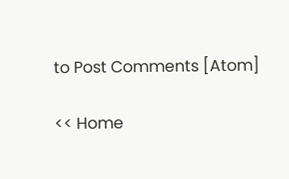to Post Comments [Atom]

<< Home